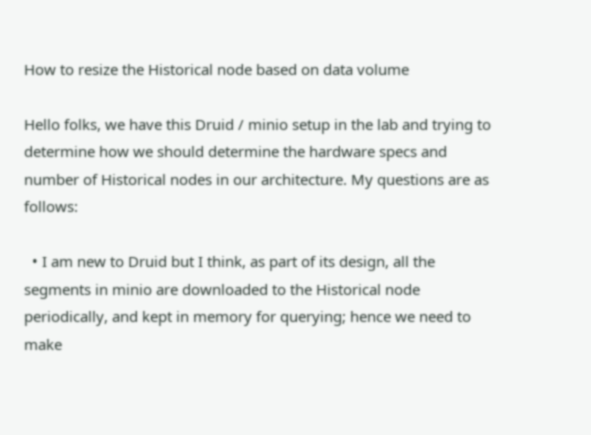How to resize the Historical node based on data volume

Hello folks, we have this Druid / minio setup in the lab and trying to determine how we should determine the hardware specs and number of Historical nodes in our architecture. My questions are as follows:

  • I am new to Druid but I think, as part of its design, all the segments in minio are downloaded to the Historical node periodically, and kept in memory for querying; hence we need to make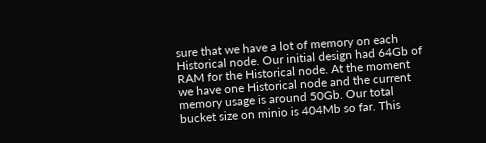sure that we have a lot of memory on each Historical node. Our initial design had 64Gb of RAM for the Historical node. At the moment we have one Historical node and the current memory usage is around 50Gb. Our total bucket size on minio is 404Mb so far. This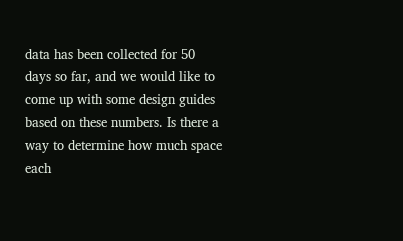data has been collected for 50 days so far, and we would like to come up with some design guides based on these numbers. Is there a way to determine how much space each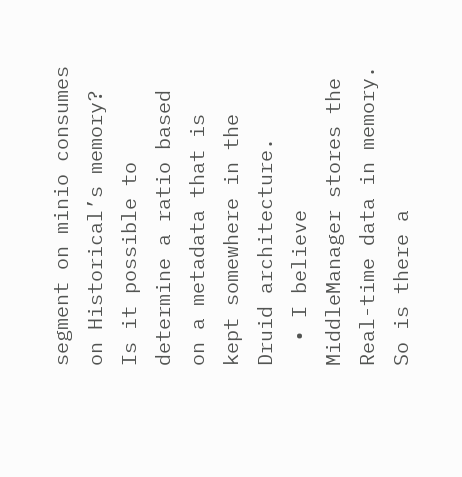segment on minio consumes on Historical’s memory? Is it possible to determine a ratio based on a metadata that is kept somewhere in the Druid architecture.
  • I believe MiddleManager stores the Real-time data in memory. So is there a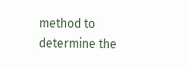method to determine the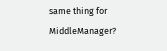same thing for MiddleManager?